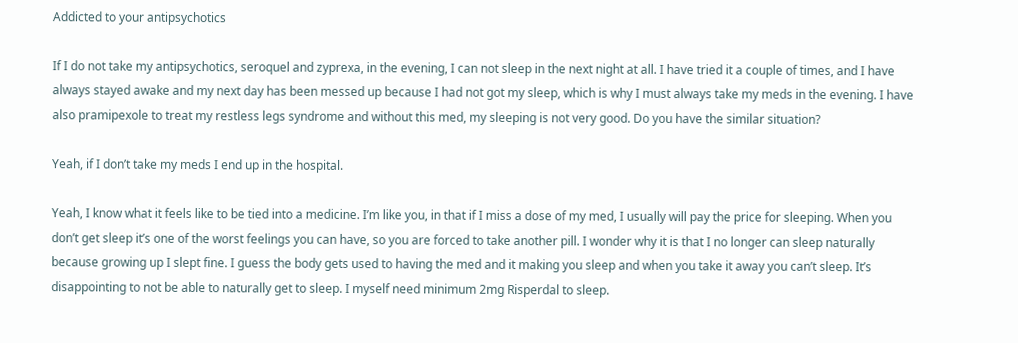Addicted to your antipsychotics

If I do not take my antipsychotics, seroquel and zyprexa, in the evening, I can not sleep in the next night at all. I have tried it a couple of times, and I have always stayed awake and my next day has been messed up because I had not got my sleep, which is why I must always take my meds in the evening. I have also pramipexole to treat my restless legs syndrome and without this med, my sleeping is not very good. Do you have the similar situation?

Yeah, if I don’t take my meds I end up in the hospital.

Yeah, I know what it feels like to be tied into a medicine. I’m like you, in that if I miss a dose of my med, I usually will pay the price for sleeping. When you don’t get sleep it’s one of the worst feelings you can have, so you are forced to take another pill. I wonder why it is that I no longer can sleep naturally because growing up I slept fine. I guess the body gets used to having the med and it making you sleep and when you take it away you can’t sleep. It’s disappointing to not be able to naturally get to sleep. I myself need minimum 2mg Risperdal to sleep.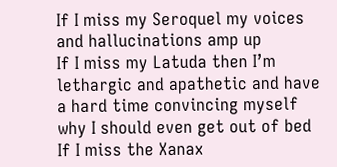If I miss my Seroquel my voices and hallucinations amp up
If I miss my Latuda then I’m lethargic and apathetic and have a hard time convincing myself why I should even get out of bed
If I miss the Xanax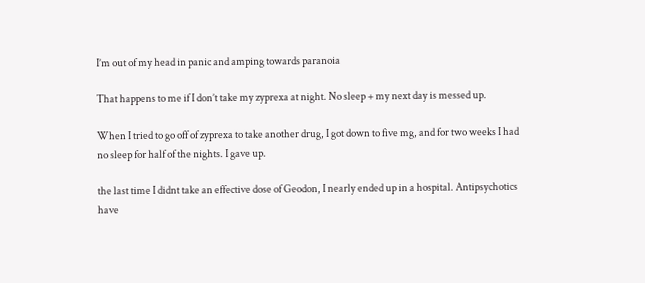I’m out of my head in panic and amping towards paranoia

That happens to me if I don’t take my zyprexa at night. No sleep + my next day is messed up.

When I tried to go off of zyprexa to take another drug, I got down to five mg, and for two weeks I had no sleep for half of the nights. I gave up.

the last time I didnt take an effective dose of Geodon, I nearly ended up in a hospital. Antipsychotics have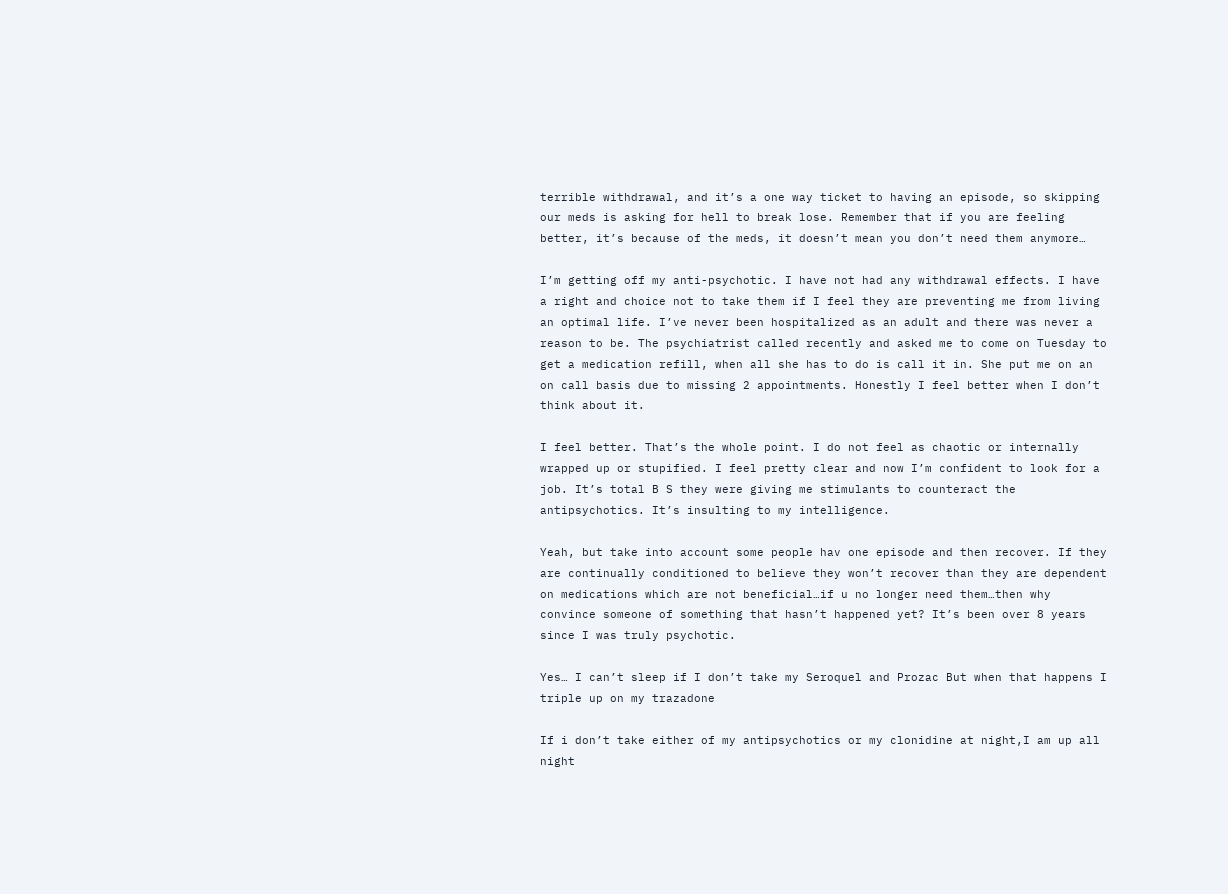terrible withdrawal, and it’s a one way ticket to having an episode, so skipping our meds is asking for hell to break lose. Remember that if you are feeling better, it’s because of the meds, it doesn’t mean you don’t need them anymore…

I’m getting off my anti-psychotic. I have not had any withdrawal effects. I have a right and choice not to take them if I feel they are preventing me from living an optimal life. I’ve never been hospitalized as an adult and there was never a reason to be. The psychiatrist called recently and asked me to come on Tuesday to get a medication refill, when all she has to do is call it in. She put me on an on call basis due to missing 2 appointments. Honestly I feel better when I don’t think about it.

I feel better. That’s the whole point. I do not feel as chaotic or internally wrapped up or stupified. I feel pretty clear and now I’m confident to look for a job. It’s total B S they were giving me stimulants to counteract the antipsychotics. It’s insulting to my intelligence.

Yeah, but take into account some people hav one episode and then recover. If they are continually conditioned to believe they won’t recover than they are dependent on medications which are not beneficial…if u no longer need them…then why convince someone of something that hasn’t happened yet? It’s been over 8 years since I was truly psychotic.

Yes… I can’t sleep if I don’t take my Seroquel and Prozac But when that happens I triple up on my trazadone

If i don’t take either of my antipsychotics or my clonidine at night,I am up all night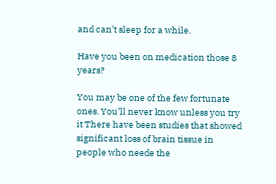and can’t sleep for a while.

Have you been on medication those 8 years?

You may be one of the few fortunate ones. You’ll never know unless you try it There have been studies that showed significant loss of brain tissue in people who neede the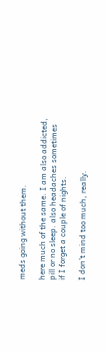meds going without them.

here much of the same. I am also addicted, pill or no sleep. also headaches sometimes if I forget a couple of nights.

I don’t mind too much, really.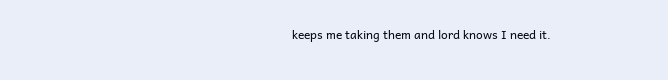keeps me taking them and lord knows I need it.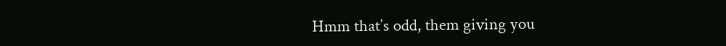Hmm that’s odd, them giving you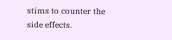stims to counter the side effects.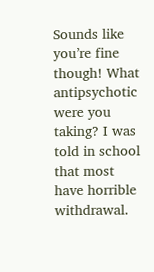Sounds like you’re fine though! What antipsychotic were you taking? I was told in school that most have horrible withdrawal.